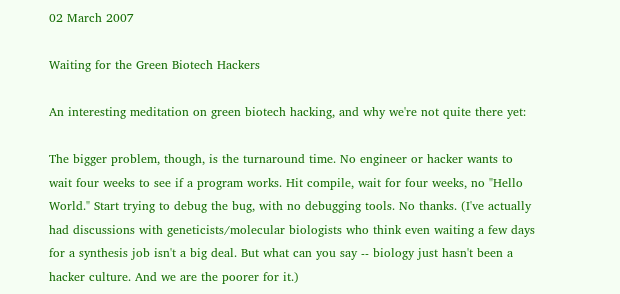02 March 2007

Waiting for the Green Biotech Hackers

An interesting meditation on green biotech hacking, and why we're not quite there yet:

The bigger problem, though, is the turnaround time. No engineer or hacker wants to wait four weeks to see if a program works. Hit compile, wait for four weeks, no "Hello World." Start trying to debug the bug, with no debugging tools. No thanks. (I've actually had discussions with geneticists/molecular biologists who think even waiting a few days for a synthesis job isn't a big deal. But what can you say -- biology just hasn't been a hacker culture. And we are the poorer for it.)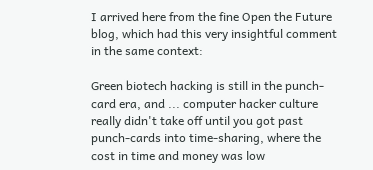I arrived here from the fine Open the Future blog, which had this very insightful comment in the same context:

Green biotech hacking is still in the punch-card era, and ... computer hacker culture really didn't take off until you got past punch-cards into time-sharing, where the cost in time and money was low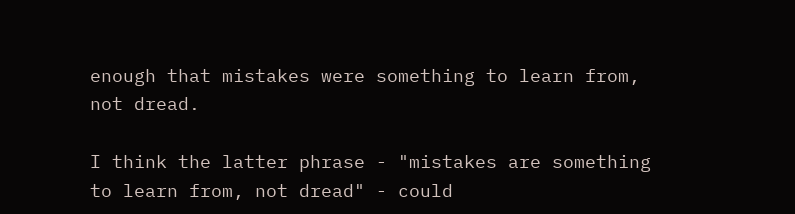enough that mistakes were something to learn from, not dread.

I think the latter phrase - "mistakes are something to learn from, not dread" - could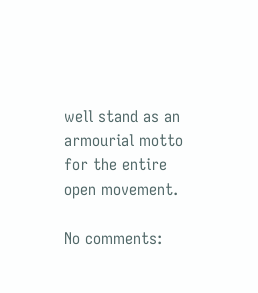well stand as an armourial motto for the entire open movement.

No comments: